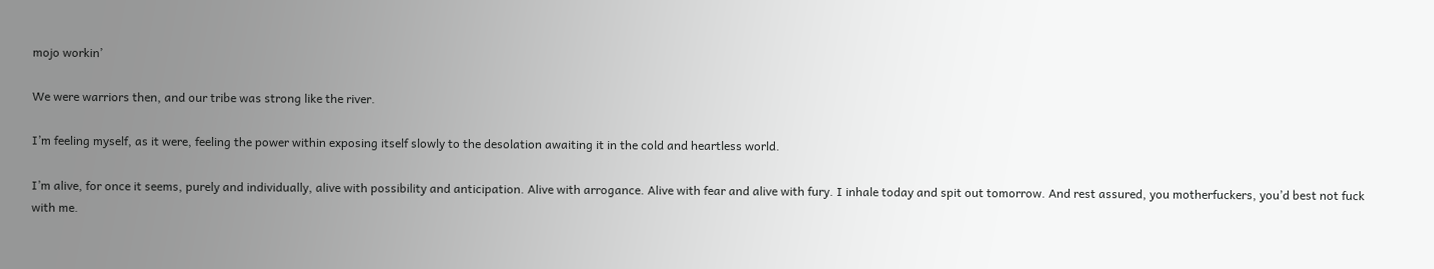mojo workin’

We were warriors then, and our tribe was strong like the river.

I’m feeling myself, as it were, feeling the power within exposing itself slowly to the desolation awaiting it in the cold and heartless world.

I’m alive, for once it seems, purely and individually, alive with possibility and anticipation. Alive with arrogance. Alive with fear and alive with fury. I inhale today and spit out tomorrow. And rest assured, you motherfuckers, you’d best not fuck with me.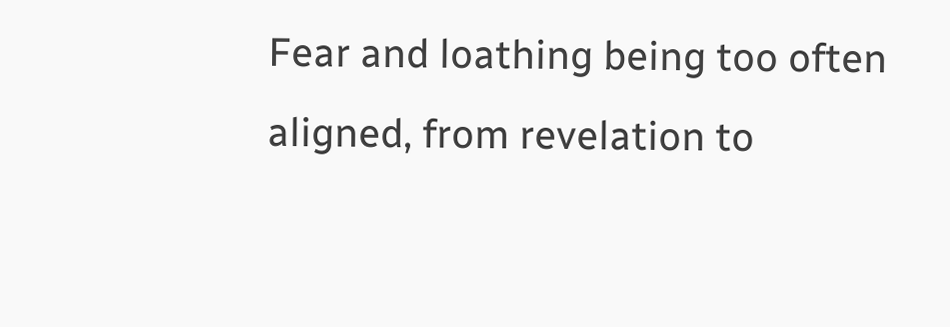Fear and loathing being too often aligned, from revelation to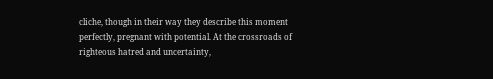cliche, though in their way they describe this moment perfectly, pregnant with potential. At the crossroads of righteous hatred and uncertainty,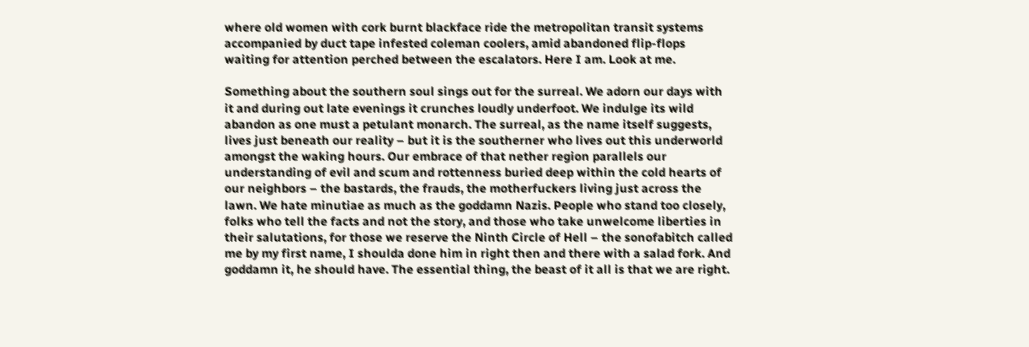where old women with cork burnt blackface ride the metropolitan transit systems accompanied by duct tape infested coleman coolers, amid abandoned flip-flops waiting for attention perched between the escalators. Here I am. Look at me.

Something about the southern soul sings out for the surreal. We adorn our days with it and during out late evenings it crunches loudly underfoot. We indulge its wild abandon as one must a petulant monarch. The surreal, as the name itself suggests, lives just beneath our reality – but it is the southerner who lives out this underworld amongst the waking hours. Our embrace of that nether region parallels our understanding of evil and scum and rottenness buried deep within the cold hearts of our neighbors – the bastards, the frauds, the motherfuckers living just across the lawn. We hate minutiae as much as the goddamn Nazis. People who stand too closely, folks who tell the facts and not the story, and those who take unwelcome liberties in their salutations, for those we reserve the Ninth Circle of Hell – the sonofabitch called me by my first name, I shoulda done him in right then and there with a salad fork. And goddamn it, he should have. The essential thing, the beast of it all is that we are right.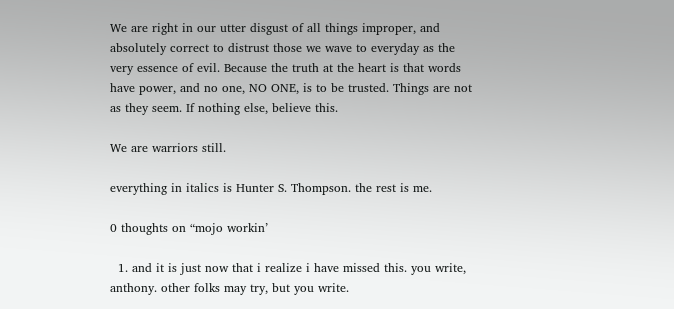We are right in our utter disgust of all things improper, and absolutely correct to distrust those we wave to everyday as the very essence of evil. Because the truth at the heart is that words have power, and no one, NO ONE, is to be trusted. Things are not as they seem. If nothing else, believe this.

We are warriors still.

everything in italics is Hunter S. Thompson. the rest is me.

0 thoughts on “mojo workin’

  1. and it is just now that i realize i have missed this. you write, anthony. other folks may try, but you write.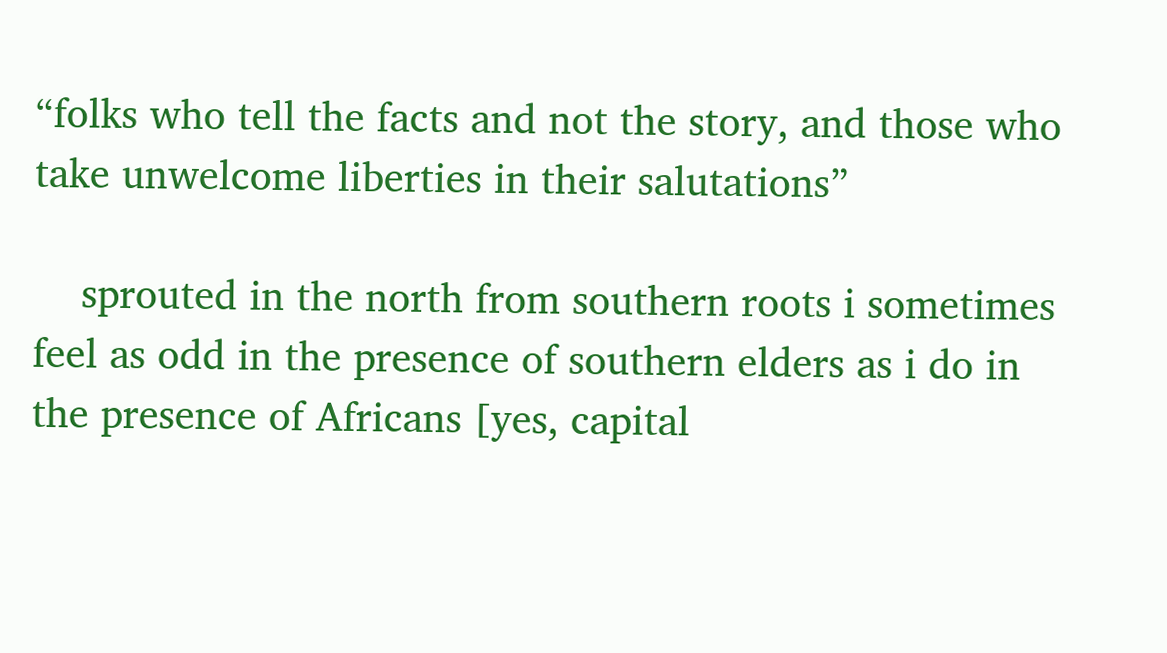“folks who tell the facts and not the story, and those who take unwelcome liberties in their salutations”

    sprouted in the north from southern roots i sometimes feel as odd in the presence of southern elders as i do in the presence of Africans [yes, capital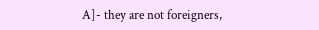A]- they are not foreigners,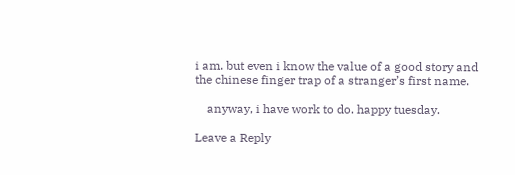i am. but even i know the value of a good story and the chinese finger trap of a stranger’s first name.

    anyway, i have work to do. happy tuesday.

Leave a Reply